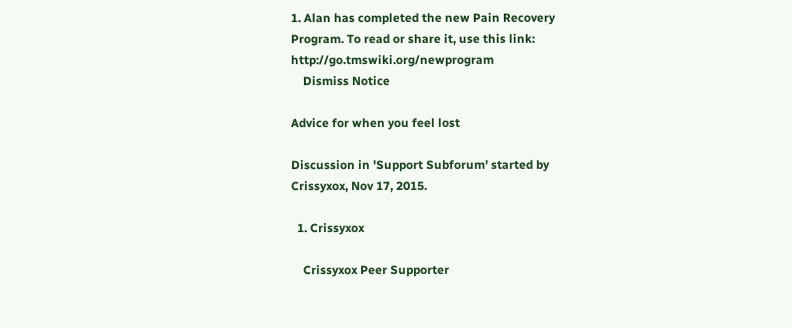1. Alan has completed the new Pain Recovery Program. To read or share it, use this link: http://go.tmswiki.org/newprogram
    Dismiss Notice

Advice for when you feel lost

Discussion in 'Support Subforum' started by Crissyxox, Nov 17, 2015.

  1. Crissyxox

    Crissyxox Peer Supporter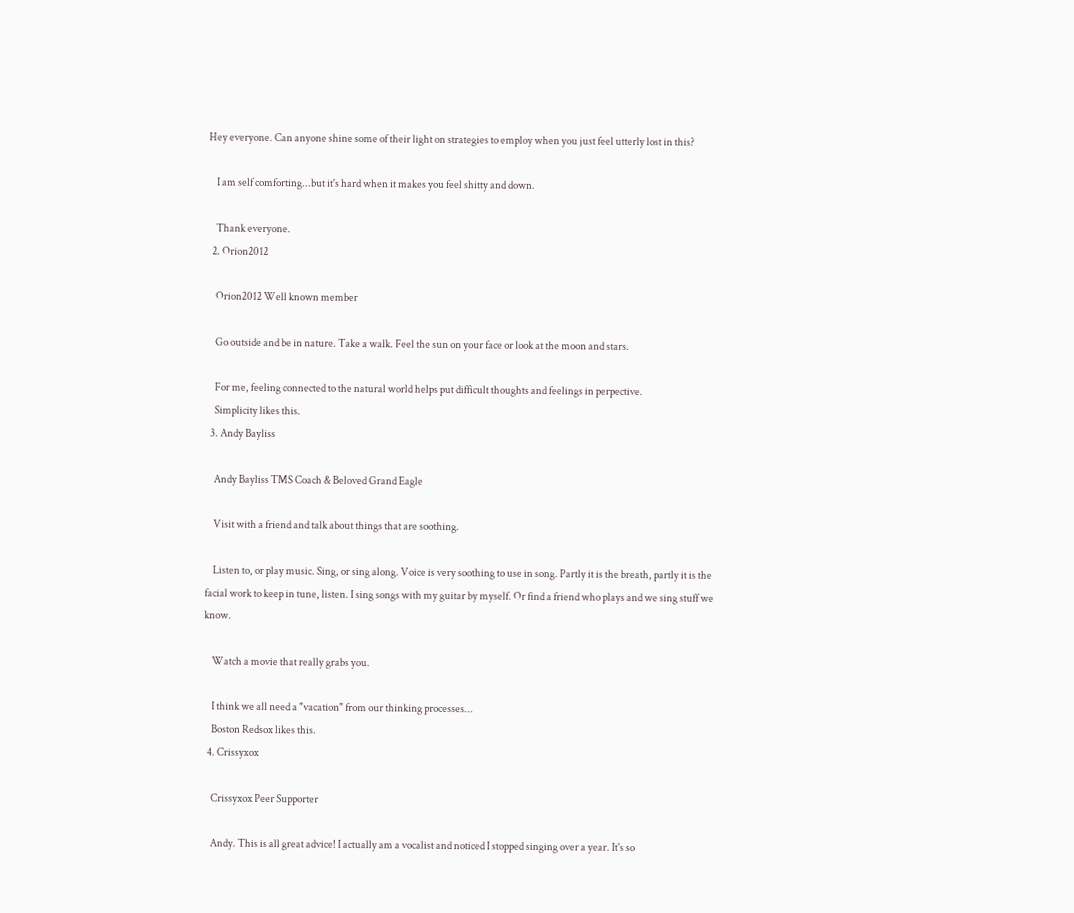Hey everyone. Can anyone shine some of their light on strategies to employ when you just feel utterly lost in this?

    I am self comforting...but it's hard when it makes you feel shitty and down.

    Thank everyone.
  2. Orion2012

    Orion2012 Well known member

    Go outside and be in nature. Take a walk. Feel the sun on your face or look at the moon and stars.

    For me, feeling connected to the natural world helps put difficult thoughts and feelings in perpective.
    Simplicity likes this.
  3. Andy Bayliss

    Andy Bayliss TMS Coach & Beloved Grand Eagle

    Visit with a friend and talk about things that are soothing.

    Listen to, or play music. Sing, or sing along. Voice is very soothing to use in song. Partly it is the breath, partly it is the facial work to keep in tune, listen. I sing songs with my guitar by myself. Or find a friend who plays and we sing stuff we know.

    Watch a movie that really grabs you.

    I think we all need a "vacation" from our thinking processes...
    Boston Redsox likes this.
  4. Crissyxox

    Crissyxox Peer Supporter

    Andy. This is all great advice! I actually am a vocalist and noticed I stopped singing over a year. It's so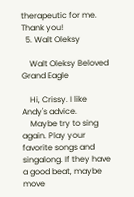therapeutic for me. Thank you!
  5. Walt Oleksy

    Walt Oleksy Beloved Grand Eagle

    Hi, Crissy. I like Andy's advice.
    Maybe try to sing again. Play your favorite songs and singalong. If they have a good beat, maybe move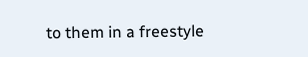to them in a freestyle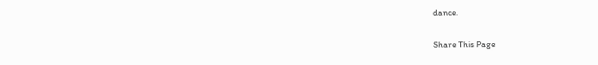dance.

Share This Page